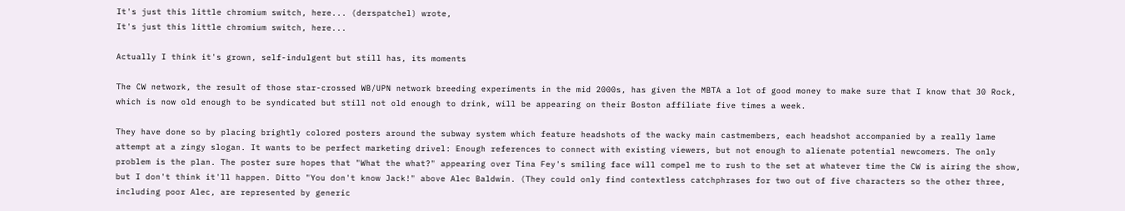It's just this little chromium switch, here... (derspatchel) wrote,
It's just this little chromium switch, here...

Actually I think it's grown, self-indulgent but still has, its moments

The CW network, the result of those star-crossed WB/UPN network breeding experiments in the mid 2000s, has given the MBTA a lot of good money to make sure that I know that 30 Rock, which is now old enough to be syndicated but still not old enough to drink, will be appearing on their Boston affiliate five times a week.

They have done so by placing brightly colored posters around the subway system which feature headshots of the wacky main castmembers, each headshot accompanied by a really lame attempt at a zingy slogan. It wants to be perfect marketing drivel: Enough references to connect with existing viewers, but not enough to alienate potential newcomers. The only problem is the plan. The poster sure hopes that "What the what?" appearing over Tina Fey's smiling face will compel me to rush to the set at whatever time the CW is airing the show, but I don't think it'll happen. Ditto "You don't know Jack!" above Alec Baldwin. (They could only find contextless catchphrases for two out of five characters so the other three, including poor Alec, are represented by generic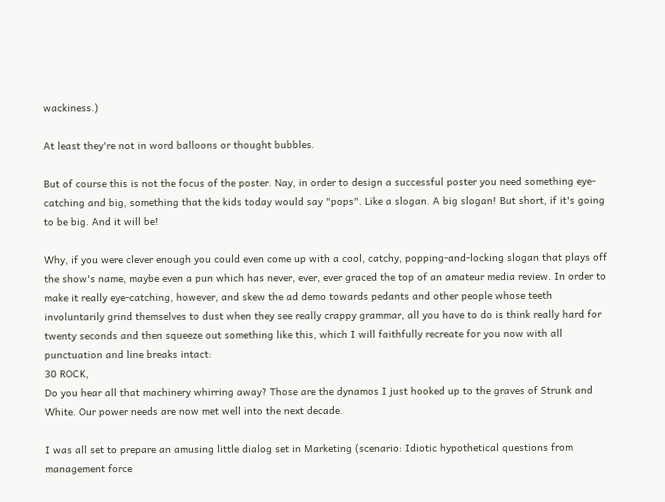wackiness.)

At least they're not in word balloons or thought bubbles.

But of course this is not the focus of the poster. Nay, in order to design a successful poster you need something eye-catching and big, something that the kids today would say "pops". Like a slogan. A big slogan! But short, if it's going to be big. And it will be!

Why, if you were clever enough you could even come up with a cool, catchy, popping-and-locking slogan that plays off the show's name, maybe even a pun which has never, ever, ever graced the top of an amateur media review. In order to make it really eye-catching, however, and skew the ad demo towards pedants and other people whose teeth involuntarily grind themselves to dust when they see really crappy grammar, all you have to do is think really hard for twenty seconds and then squeeze out something like this, which I will faithfully recreate for you now with all punctuation and line breaks intact:
30 ROCK,
Do you hear all that machinery whirring away? Those are the dynamos I just hooked up to the graves of Strunk and White. Our power needs are now met well into the next decade.

I was all set to prepare an amusing little dialog set in Marketing (scenario: Idiotic hypothetical questions from management force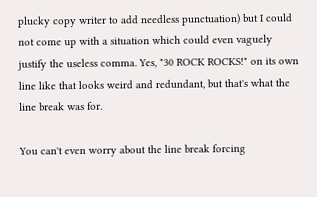plucky copy writer to add needless punctuation) but I could not come up with a situation which could even vaguely justify the useless comma. Yes, "30 ROCK ROCKS!" on its own line like that looks weird and redundant, but that's what the line break was for.

You can't even worry about the line break forcing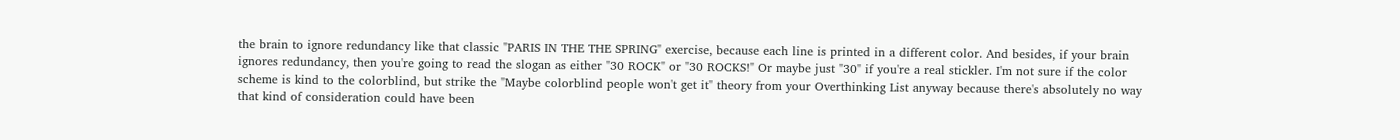the brain to ignore redundancy like that classic "PARIS IN THE THE SPRING" exercise, because each line is printed in a different color. And besides, if your brain ignores redundancy, then you're going to read the slogan as either "30 ROCK" or "30 ROCKS!" Or maybe just "30" if you're a real stickler. I'm not sure if the color scheme is kind to the colorblind, but strike the "Maybe colorblind people won't get it" theory from your Overthinking List anyway because there's absolutely no way that kind of consideration could have been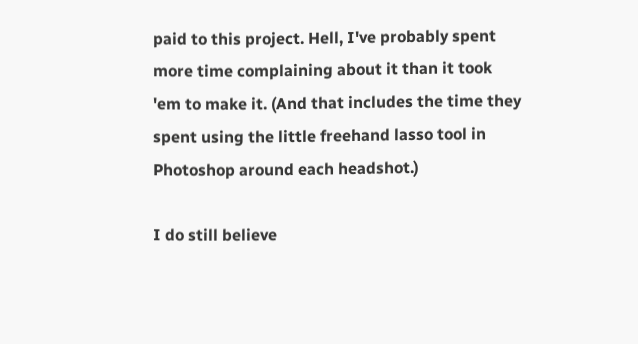paid to this project. Hell, I've probably spent more time complaining about it than it took 'em to make it. (And that includes the time they spent using the little freehand lasso tool in Photoshop around each headshot.)

I do still believe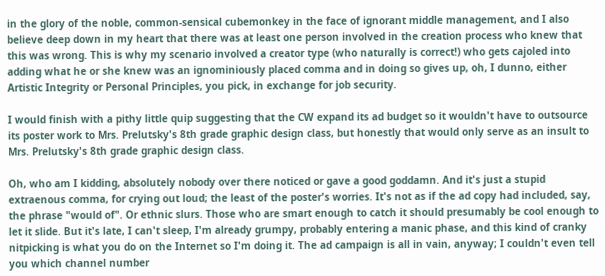in the glory of the noble, common-sensical cubemonkey in the face of ignorant middle management, and I also believe deep down in my heart that there was at least one person involved in the creation process who knew that this was wrong. This is why my scenario involved a creator type (who naturally is correct!) who gets cajoled into adding what he or she knew was an ignominiously placed comma and in doing so gives up, oh, I dunno, either Artistic Integrity or Personal Principles, you pick, in exchange for job security.

I would finish with a pithy little quip suggesting that the CW expand its ad budget so it wouldn't have to outsource its poster work to Mrs. Prelutsky's 8th grade graphic design class, but honestly that would only serve as an insult to Mrs. Prelutsky's 8th grade graphic design class.

Oh, who am I kidding, absolutely nobody over there noticed or gave a good goddamn. And it's just a stupid extraenous comma, for crying out loud; the least of the poster's worries. It's not as if the ad copy had included, say, the phrase "would of". Or ethnic slurs. Those who are smart enough to catch it should presumably be cool enough to let it slide. But it's late, I can't sleep, I'm already grumpy, probably entering a manic phase, and this kind of cranky nitpicking is what you do on the Internet so I'm doing it. The ad campaign is all in vain, anyway; I couldn't even tell you which channel number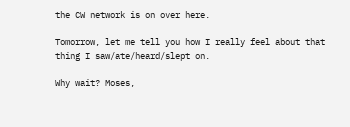the CW network is on over here.

Tomorrow, let me tell you how I really feel about that thing I saw/ate/heard/slept on.

Why wait? Moses,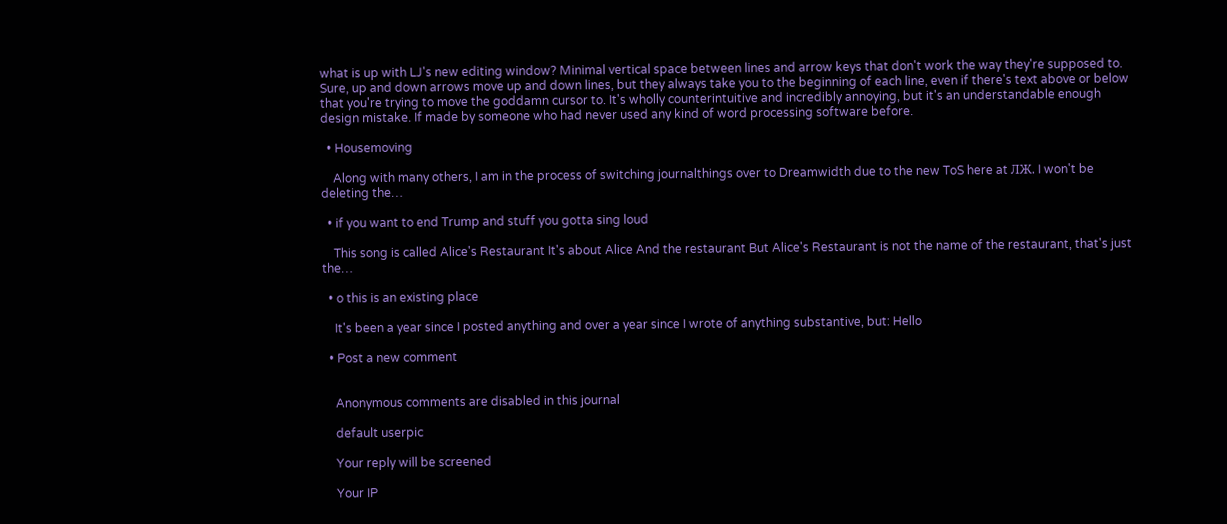what is up with LJ's new editing window? Minimal vertical space between lines and arrow keys that don't work the way they're supposed to. Sure, up and down arrows move up and down lines, but they always take you to the beginning of each line, even if there's text above or below that you're trying to move the goddamn cursor to. It's wholly counterintuitive and incredibly annoying, but it's an understandable enough design mistake. If made by someone who had never used any kind of word processing software before.

  • Housemoving

    Along with many others, I am in the process of switching journalthings over to Dreamwidth due to the new ToS here at ЛЖ. I won't be deleting the…

  • if you want to end Trump and stuff you gotta sing loud

    This song is called Alice's Restaurant It's about Alice And the restaurant But Alice's Restaurant is not the name of the restaurant, that's just the…

  • o this is an existing place

    It's been a year since I posted anything and over a year since I wrote of anything substantive, but: Hello

  • Post a new comment


    Anonymous comments are disabled in this journal

    default userpic

    Your reply will be screened

    Your IP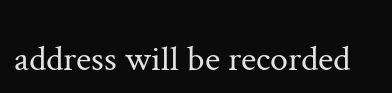address will be recorded